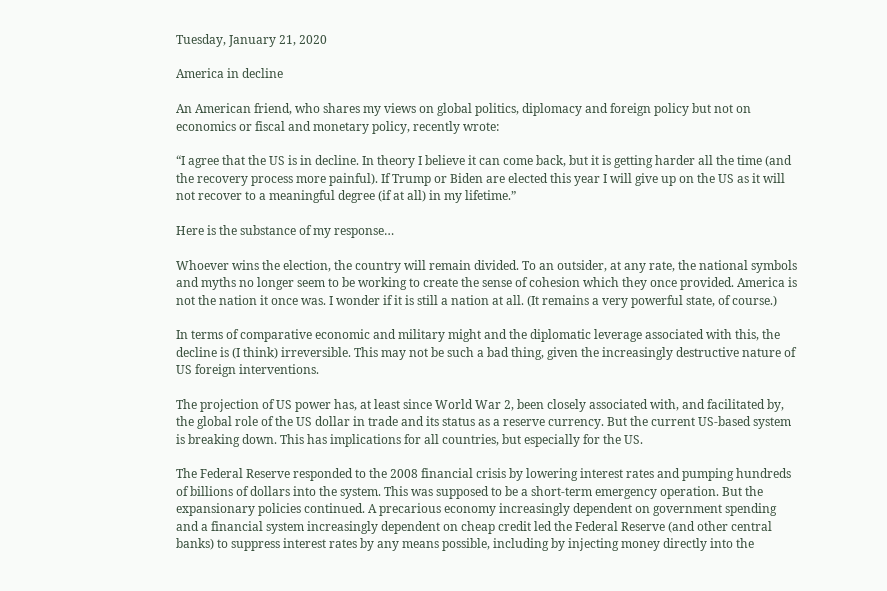Tuesday, January 21, 2020

America in decline

An American friend, who shares my views on global politics, diplomacy and foreign policy but not on economics or fiscal and monetary policy, recently wrote:

“I agree that the US is in decline. In theory I believe it can come back, but it is getting harder all the time (and the recovery process more painful). If Trump or Biden are elected this year I will give up on the US as it will not recover to a meaningful degree (if at all) in my lifetime.”

Here is the substance of my response…

Whoever wins the election, the country will remain divided. To an outsider, at any rate, the national symbols and myths no longer seem to be working to create the sense of cohesion which they once provided. America is not the nation it once was. I wonder if it is still a nation at all. (It remains a very powerful state, of course.)

In terms of comparative economic and military might and the diplomatic leverage associated with this, the decline is (I think) irreversible. This may not be such a bad thing, given the increasingly destructive nature of US foreign interventions.

The projection of US power has, at least since World War 2, been closely associated with, and facilitated by, the global role of the US dollar in trade and its status as a reserve currency. But the current US-based system is breaking down. This has implications for all countries, but especially for the US.

The Federal Reserve responded to the 2008 financial crisis by lowering interest rates and pumping hundreds of billions of dollars into the system. This was supposed to be a short-term emergency operation. But the expansionary policies continued. A precarious economy increasingly dependent on government spending and a financial system increasingly dependent on cheap credit led the Federal Reserve (and other central banks) to suppress interest rates by any means possible, including by injecting money directly into the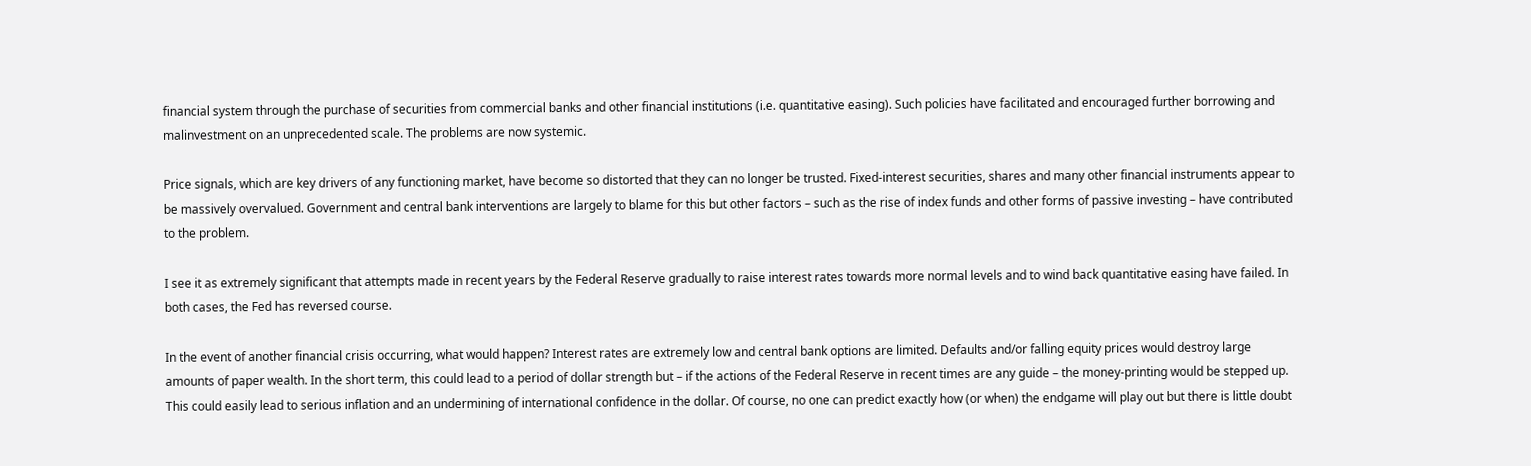financial system through the purchase of securities from commercial banks and other financial institutions (i.e. quantitative easing). Such policies have facilitated and encouraged further borrowing and malinvestment on an unprecedented scale. The problems are now systemic.

Price signals, which are key drivers of any functioning market, have become so distorted that they can no longer be trusted. Fixed-interest securities, shares and many other financial instruments appear to be massively overvalued. Government and central bank interventions are largely to blame for this but other factors – such as the rise of index funds and other forms of passive investing – have contributed to the problem.

I see it as extremely significant that attempts made in recent years by the Federal Reserve gradually to raise interest rates towards more normal levels and to wind back quantitative easing have failed. In both cases, the Fed has reversed course.

In the event of another financial crisis occurring, what would happen? Interest rates are extremely low and central bank options are limited. Defaults and/or falling equity prices would destroy large amounts of paper wealth. In the short term, this could lead to a period of dollar strength but – if the actions of the Federal Reserve in recent times are any guide – the money-printing would be stepped up. This could easily lead to serious inflation and an undermining of international confidence in the dollar. Of course, no one can predict exactly how (or when) the endgame will play out but there is little doubt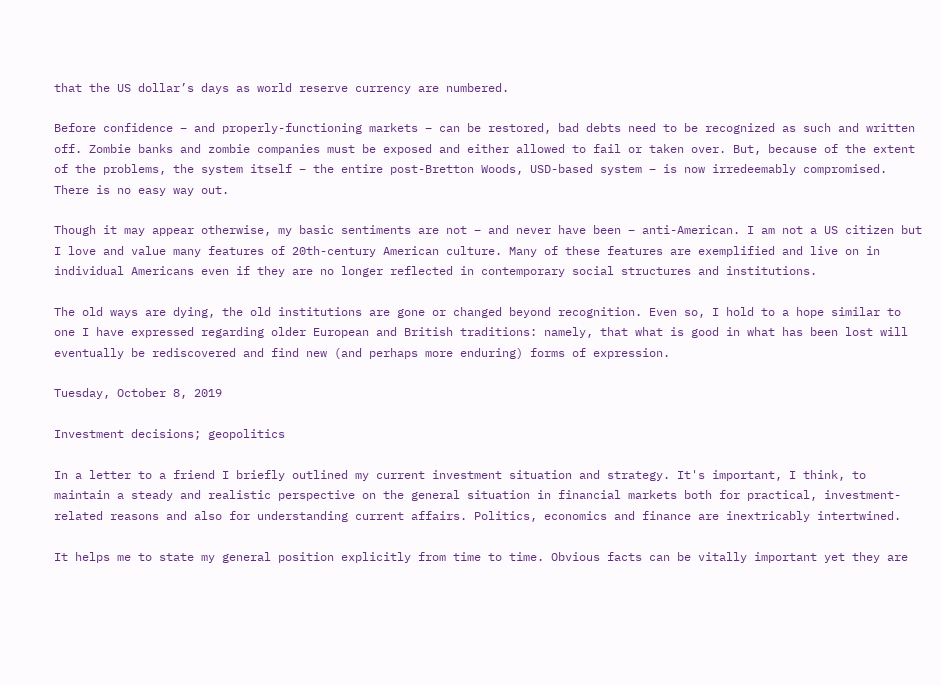that the US dollar’s days as world reserve currency are numbered.

Before confidence – and properly-functioning markets – can be restored, bad debts need to be recognized as such and written off. Zombie banks and zombie companies must be exposed and either allowed to fail or taken over. But, because of the extent of the problems, the system itself – the entire post-Bretton Woods, USD-based system – is now irredeemably compromised. There is no easy way out.

Though it may appear otherwise, my basic sentiments are not – and never have been – anti-American. I am not a US citizen but I love and value many features of 20th-century American culture. Many of these features are exemplified and live on in individual Americans even if they are no longer reflected in contemporary social structures and institutions.

The old ways are dying, the old institutions are gone or changed beyond recognition. Even so, I hold to a hope similar to one I have expressed regarding older European and British traditions: namely, that what is good in what has been lost will eventually be rediscovered and find new (and perhaps more enduring) forms of expression.

Tuesday, October 8, 2019

Investment decisions; geopolitics

In a letter to a friend I briefly outlined my current investment situation and strategy. It's important, I think, to maintain a steady and realistic perspective on the general situation in financial markets both for practical, investment-related reasons and also for understanding current affairs. Politics, economics and finance are inextricably intertwined.

It helps me to state my general position explicitly from time to time. Obvious facts can be vitally important yet they are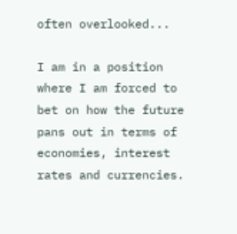often overlooked...

I am in a position where I am forced to bet on how the future pans out in terms of economies, interest rates and currencies.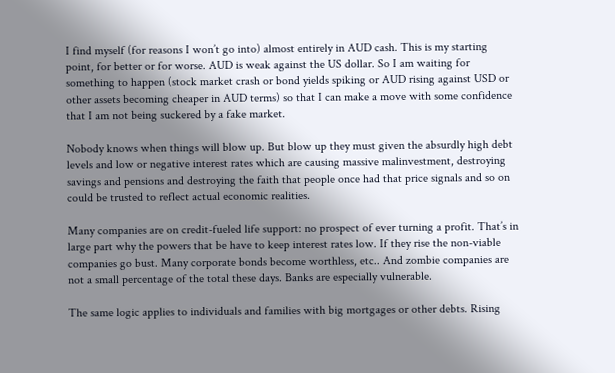I find myself (for reasons I won’t go into) almost entirely in AUD cash. This is my starting point, for better or for worse. AUD is weak against the US dollar. So I am waiting for something to happen (stock market crash or bond yields spiking or AUD rising against USD or other assets becoming cheaper in AUD terms) so that I can make a move with some confidence that I am not being suckered by a fake market.

Nobody knows when things will blow up. But blow up they must given the absurdly high debt levels and low or negative interest rates which are causing massive malinvestment, destroying savings and pensions and destroying the faith that people once had that price signals and so on could be trusted to reflect actual economic realities.

Many companies are on credit-fueled life support: no prospect of ever turning a profit. That’s in large part why the powers that be have to keep interest rates low. If they rise the non-viable companies go bust. Many corporate bonds become worthless, etc.. And zombie companies are not a small percentage of the total these days. Banks are especially vulnerable.

The same logic applies to individuals and families with big mortgages or other debts. Rising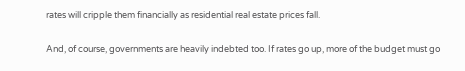rates will cripple them financially as residential real estate prices fall.

And, of course, governments are heavily indebted too. If rates go up, more of the budget must go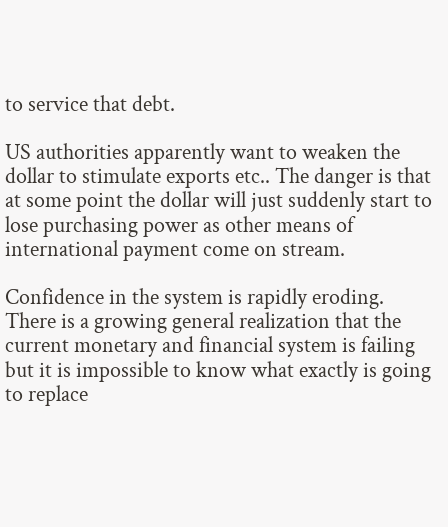to service that debt.

US authorities apparently want to weaken the dollar to stimulate exports etc.. The danger is that at some point the dollar will just suddenly start to lose purchasing power as other means of international payment come on stream.

Confidence in the system is rapidly eroding. There is a growing general realization that the current monetary and financial system is failing but it is impossible to know what exactly is going to replace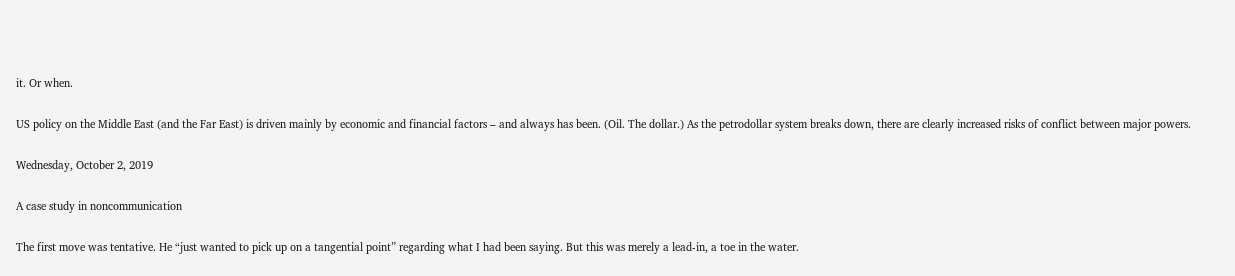it. Or when.

US policy on the Middle East (and the Far East) is driven mainly by economic and financial factors – and always has been. (Oil. The dollar.) As the petrodollar system breaks down, there are clearly increased risks of conflict between major powers.

Wednesday, October 2, 2019

A case study in noncommunication

The first move was tentative. He “just wanted to pick up on a tangential point” regarding what I had been saying. But this was merely a lead-in, a toe in the water.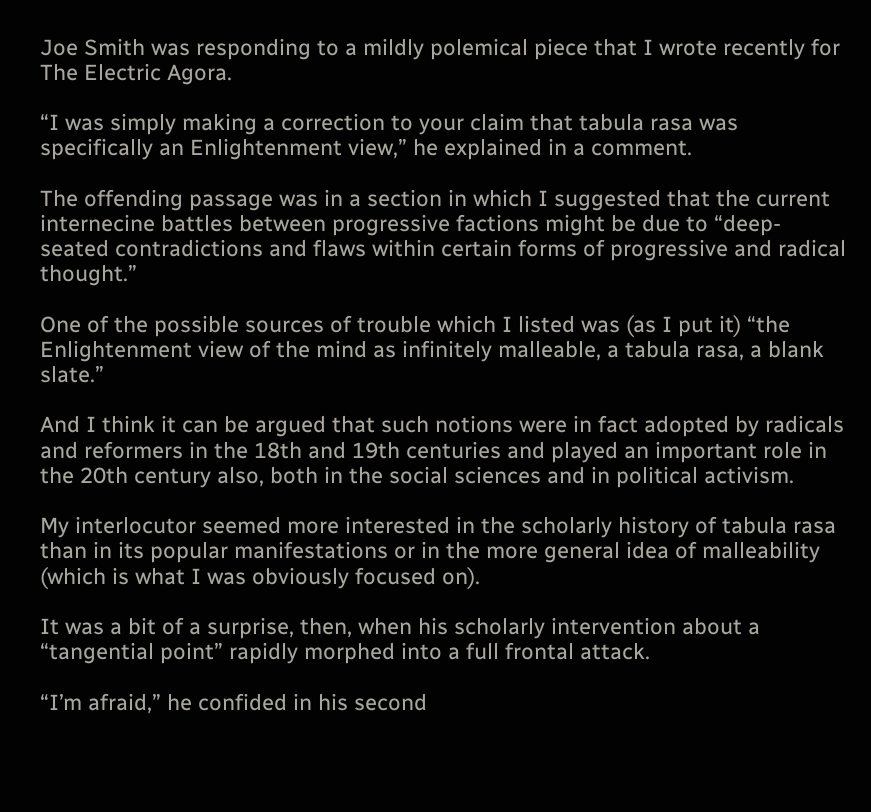Joe Smith was responding to a mildly polemical piece that I wrote recently for The Electric Agora.

“I was simply making a correction to your claim that tabula rasa was specifically an Enlightenment view,” he explained in a comment.

The offending passage was in a section in which I suggested that the current internecine battles between progressive factions might be due to “deep-seated contradictions and flaws within certain forms of progressive and radical thought.”

One of the possible sources of trouble which I listed was (as I put it) “the Enlightenment view of the mind as infinitely malleable, a tabula rasa, a blank slate.”

And I think it can be argued that such notions were in fact adopted by radicals and reformers in the 18th and 19th centuries and played an important role in the 20th century also, both in the social sciences and in political activism.

My interlocutor seemed more interested in the scholarly history of tabula rasa than in its popular manifestations or in the more general idea of malleability (which is what I was obviously focused on).

It was a bit of a surprise, then, when his scholarly intervention about a “tangential point” rapidly morphed into a full frontal attack.

“I’m afraid,” he confided in his second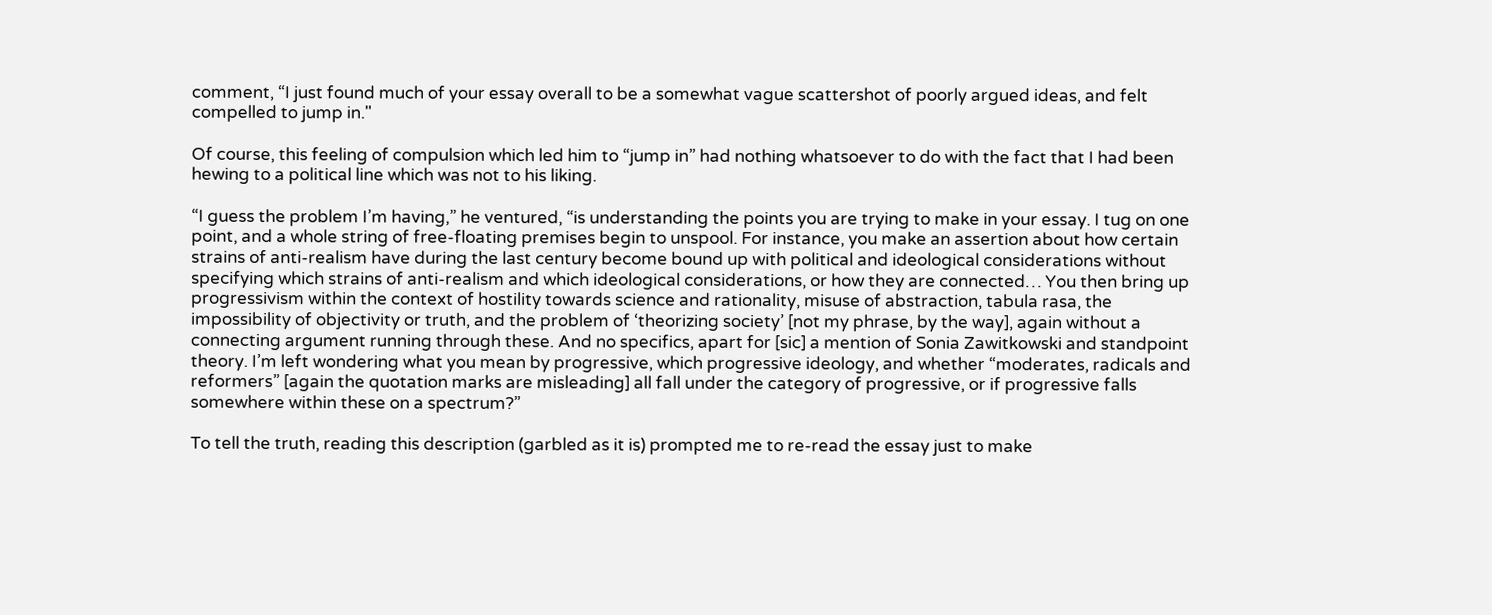comment, “I just found much of your essay overall to be a somewhat vague scattershot of poorly argued ideas, and felt compelled to jump in."

Of course, this feeling of compulsion which led him to “jump in” had nothing whatsoever to do with the fact that I had been hewing to a political line which was not to his liking.

“I guess the problem I’m having,” he ventured, “is understanding the points you are trying to make in your essay. I tug on one point, and a whole string of free-floating premises begin to unspool. For instance, you make an assertion about how certain strains of anti-realism have during the last century become bound up with political and ideological considerations without specifying which strains of anti-realism and which ideological considerations, or how they are connected… You then bring up progressivism within the context of hostility towards science and rationality, misuse of abstraction, tabula rasa, the impossibility of objectivity or truth, and the problem of ‘theorizing society’ [not my phrase, by the way], again without a connecting argument running through these. And no specifics, apart for [sic] a mention of Sonia Zawitkowski and standpoint theory. I’m left wondering what you mean by progressive, which progressive ideology, and whether “moderates, radicals and reformers” [again the quotation marks are misleading] all fall under the category of progressive, or if progressive falls somewhere within these on a spectrum?”

To tell the truth, reading this description (garbled as it is) prompted me to re-read the essay just to make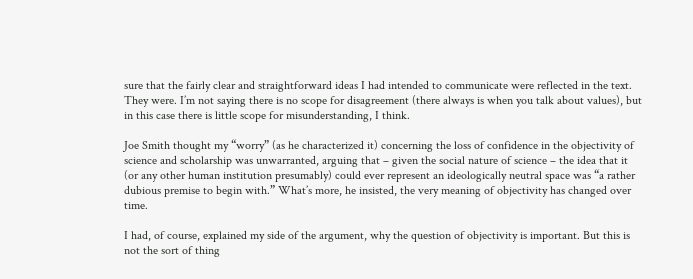sure that the fairly clear and straightforward ideas I had intended to communicate were reflected in the text. They were. I’m not saying there is no scope for disagreement (there always is when you talk about values), but in this case there is little scope for misunderstanding, I think.

Joe Smith thought my “worry” (as he characterized it) concerning the loss of confidence in the objectivity of science and scholarship was unwarranted, arguing that – given the social nature of science – the idea that it (or any other human institution presumably) could ever represent an ideologically neutral space was “a rather dubious premise to begin with.” What’s more, he insisted, the very meaning of objectivity has changed over time.

I had, of course, explained my side of the argument, why the question of objectivity is important. But this is not the sort of thing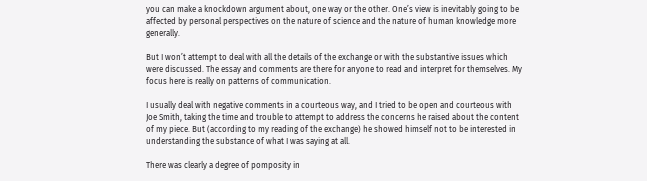you can make a knockdown argument about, one way or the other. One’s view is inevitably going to be affected by personal perspectives on the nature of science and the nature of human knowledge more generally.

But I won’t attempt to deal with all the details of the exchange or with the substantive issues which were discussed. The essay and comments are there for anyone to read and interpret for themselves. My focus here is really on patterns of communication.

I usually deal with negative comments in a courteous way, and I tried to be open and courteous with Joe Smith, taking the time and trouble to attempt to address the concerns he raised about the content of my piece. But (according to my reading of the exchange) he showed himself not to be interested in understanding the substance of what I was saying at all.

There was clearly a degree of pomposity in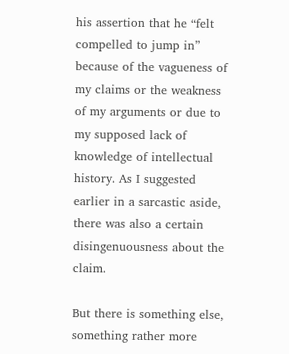his assertion that he “felt compelled to jump in” because of the vagueness of my claims or the weakness of my arguments or due to my supposed lack of knowledge of intellectual history. As I suggested earlier in a sarcastic aside, there was also a certain disingenuousness about the claim.

But there is something else, something rather more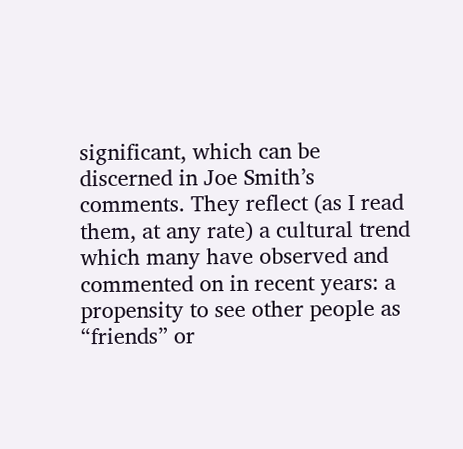significant, which can be discerned in Joe Smith’s comments. They reflect (as I read them, at any rate) a cultural trend which many have observed and commented on in recent years: a propensity to see other people as “friends” or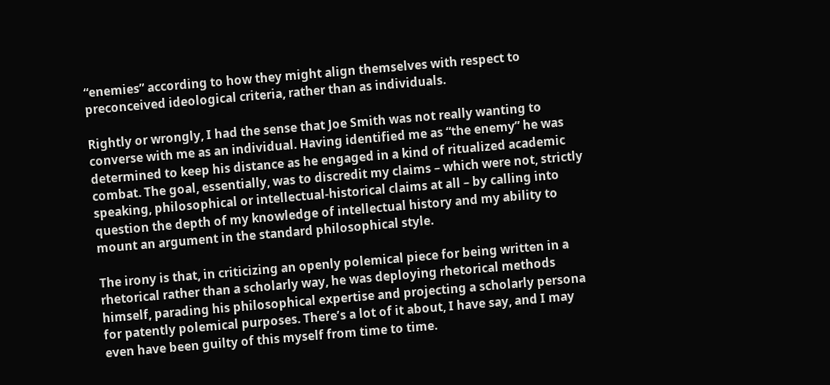“enemies” according to how they might align themselves with respect to preconceived ideological criteria, rather than as individuals.

Rightly or wrongly, I had the sense that Joe Smith was not really wanting to converse with me as an individual. Having identified me as “the enemy” he was determined to keep his distance as he engaged in a kind of ritualized academic combat. The goal, essentially, was to discredit my claims – which were not, strictly speaking, philosophical or intellectual-historical claims at all – by calling into question the depth of my knowledge of intellectual history and my ability to mount an argument in the standard philosophical style.

The irony is that, in criticizing an openly polemical piece for being written in a rhetorical rather than a scholarly way, he was deploying rhetorical methods himself, parading his philosophical expertise and projecting a scholarly persona for patently polemical purposes. There’s a lot of it about, I have say, and I may even have been guilty of this myself from time to time.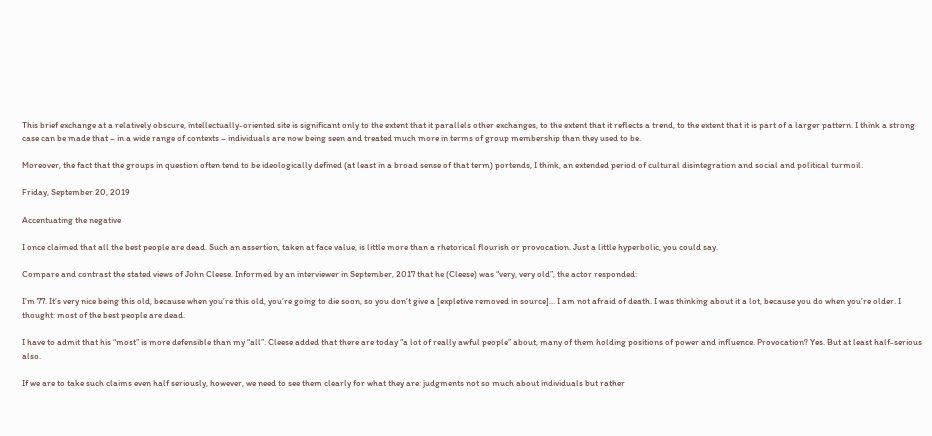This brief exchange at a relatively obscure, intellectually-oriented site is significant only to the extent that it parallels other exchanges, to the extent that it reflects a trend, to the extent that it is part of a larger pattern. I think a strong case can be made that – in a wide range of contexts – individuals are now being seen and treated much more in terms of group membership than they used to be.

Moreover, the fact that the groups in question often tend to be ideologically defined (at least in a broad sense of that term) portends, I think, an extended period of cultural disintegration and social and political turmoil.

Friday, September 20, 2019

Accentuating the negative

I once claimed that all the best people are dead. Such an assertion, taken at face value, is little more than a rhetorical flourish or provocation. Just a little hyperbolic, you could say.

Compare and contrast the stated views of John Cleese. Informed by an interviewer in September, 2017 that he (Cleese) was “very, very old”, the actor responded:

I’m 77. It’s very nice being this old, because when you’re this old, you’re going to die soon, so you don’t give a [expletive removed in source]… I am not afraid of death. I was thinking about it a lot, because you do when you’re older. I thought: most of the best people are dead.

I have to admit that his “most” is more defensible than my “all”. Cleese added that there are today “a lot of really awful people” about, many of them holding positions of power and influence. Provocation? Yes. But at least half-serious also.

If we are to take such claims even half seriously, however, we need to see them clearly for what they are: judgments not so much about individuals but rather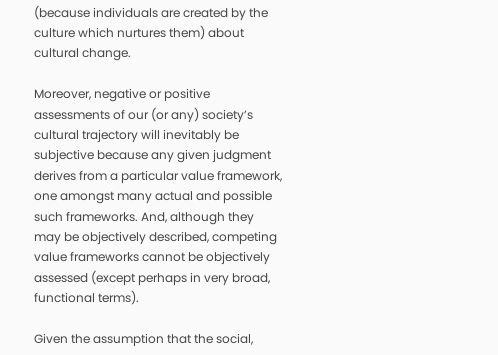(because individuals are created by the culture which nurtures them) about cultural change.

Moreover, negative or positive assessments of our (or any) society’s cultural trajectory will inevitably be subjective because any given judgment derives from a particular value framework, one amongst many actual and possible such frameworks. And, although they may be objectively described, competing value frameworks cannot be objectively assessed (except perhaps in very broad, functional terms).

Given the assumption that the social,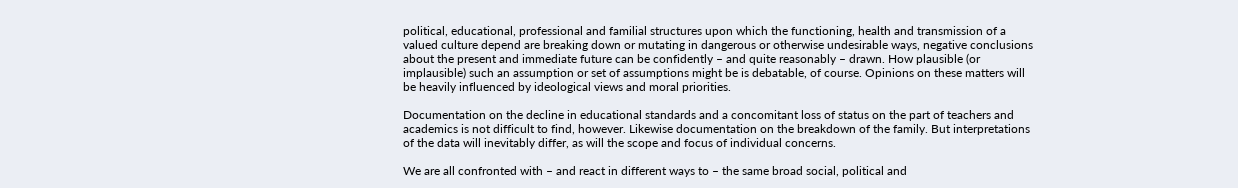political, educational, professional and familial structures upon which the functioning, health and transmission of a valued culture depend are breaking down or mutating in dangerous or otherwise undesirable ways, negative conclusions about the present and immediate future can be confidently – and quite reasonably – drawn. How plausible (or implausible) such an assumption or set of assumptions might be is debatable, of course. Opinions on these matters will be heavily influenced by ideological views and moral priorities.

Documentation on the decline in educational standards and a concomitant loss of status on the part of teachers and academics is not difficult to find, however. Likewise documentation on the breakdown of the family. But interpretations of the data will inevitably differ, as will the scope and focus of individual concerns.

We are all confronted with – and react in different ways to – the same broad social, political and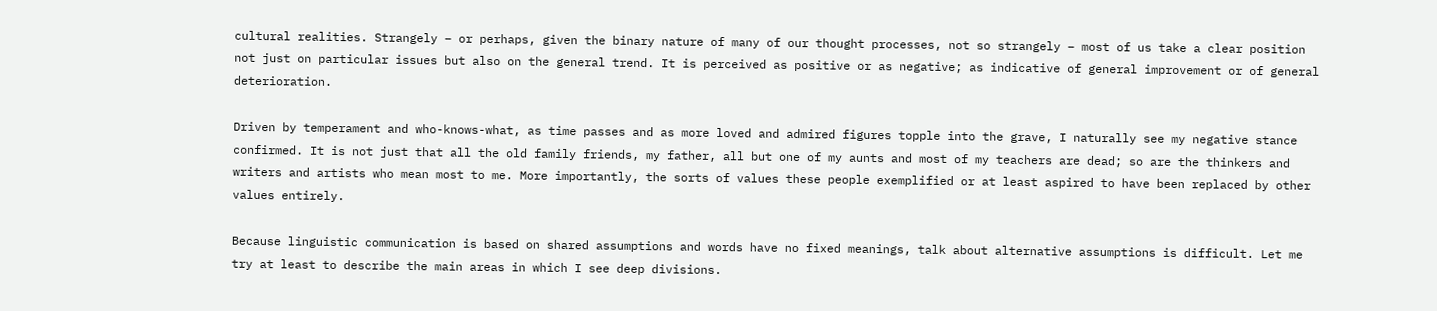cultural realities. Strangely – or perhaps, given the binary nature of many of our thought processes, not so strangely – most of us take a clear position not just on particular issues but also on the general trend. It is perceived as positive or as negative; as indicative of general improvement or of general deterioration.

Driven by temperament and who-knows-what, as time passes and as more loved and admired figures topple into the grave, I naturally see my negative stance confirmed. It is not just that all the old family friends, my father, all but one of my aunts and most of my teachers are dead; so are the thinkers and writers and artists who mean most to me. More importantly, the sorts of values these people exemplified or at least aspired to have been replaced by other values entirely.

Because linguistic communication is based on shared assumptions and words have no fixed meanings, talk about alternative assumptions is difficult. Let me try at least to describe the main areas in which I see deep divisions.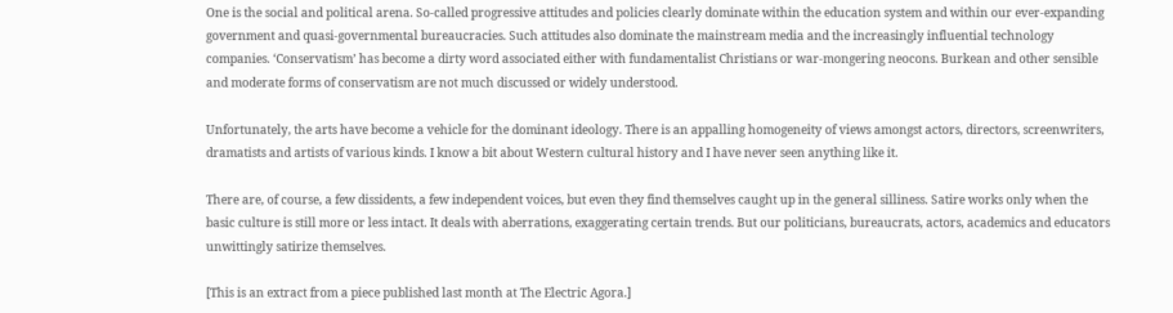One is the social and political arena. So-called progressive attitudes and policies clearly dominate within the education system and within our ever-expanding government and quasi-governmental bureaucracies. Such attitudes also dominate the mainstream media and the increasingly influential technology companies. ‘Conservatism’ has become a dirty word associated either with fundamentalist Christians or war-mongering neocons. Burkean and other sensible and moderate forms of conservatism are not much discussed or widely understood.

Unfortunately, the arts have become a vehicle for the dominant ideology. There is an appalling homogeneity of views amongst actors, directors, screenwriters, dramatists and artists of various kinds. I know a bit about Western cultural history and I have never seen anything like it.

There are, of course, a few dissidents, a few independent voices, but even they find themselves caught up in the general silliness. Satire works only when the basic culture is still more or less intact. It deals with aberrations, exaggerating certain trends. But our politicians, bureaucrats, actors, academics and educators unwittingly satirize themselves.

[This is an extract from a piece published last month at The Electric Agora.]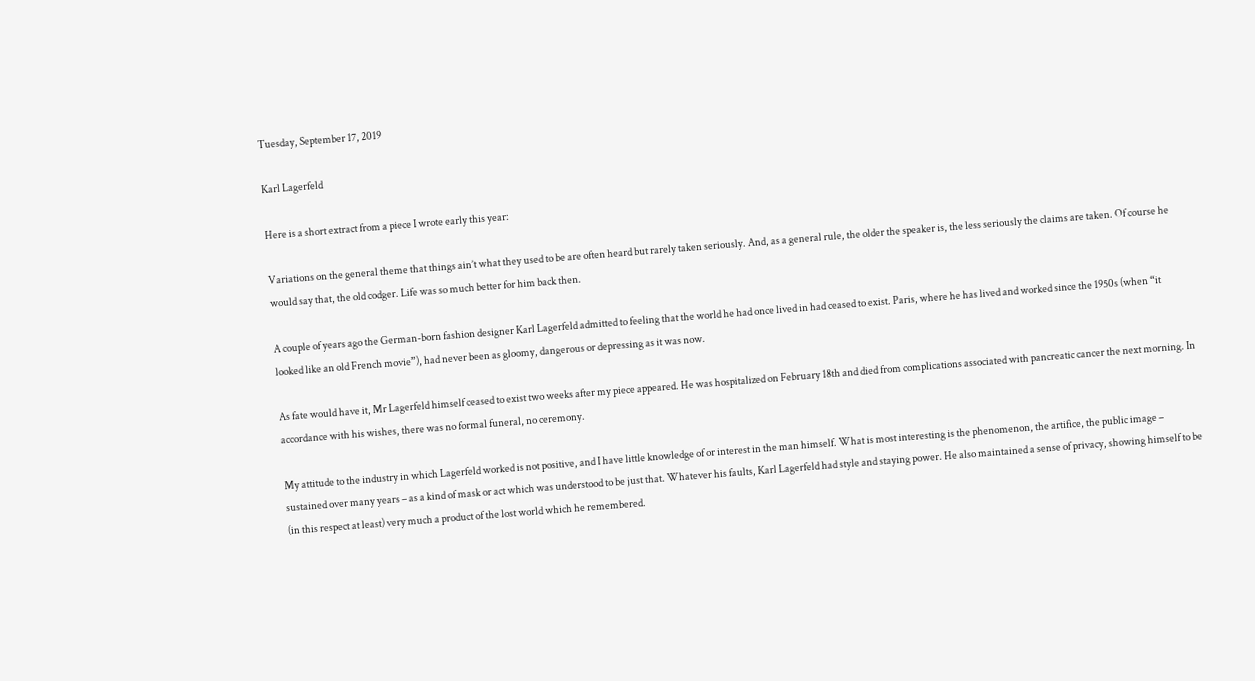Tuesday, September 17, 2019

Karl Lagerfeld

Here is a short extract from a piece I wrote early this year:

Variations on the general theme that things ain’t what they used to be are often heard but rarely taken seriously. And, as a general rule, the older the speaker is, the less seriously the claims are taken. Of course he would say that, the old codger. Life was so much better for him back then.

A couple of years ago the German-born fashion designer Karl Lagerfeld admitted to feeling that the world he had once lived in had ceased to exist. Paris, where he has lived and worked since the 1950s (when “it looked like an old French movie”), had never been as gloomy, dangerous or depressing as it was now.

As fate would have it, Mr Lagerfeld himself ceased to exist two weeks after my piece appeared. He was hospitalized on February 18th and died from complications associated with pancreatic cancer the next morning. In accordance with his wishes, there was no formal funeral, no ceremony.

My attitude to the industry in which Lagerfeld worked is not positive, and I have little knowledge of or interest in the man himself. What is most interesting is the phenomenon, the artifice, the public image – sustained over many years – as a kind of mask or act which was understood to be just that. Whatever his faults, Karl Lagerfeld had style and staying power. He also maintained a sense of privacy, showing himself to be (in this respect at least) very much a product of the lost world which he remembered.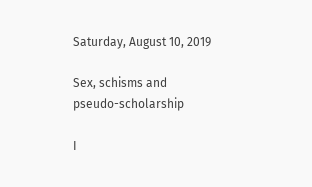Saturday, August 10, 2019

Sex, schisms and pseudo-scholarship

I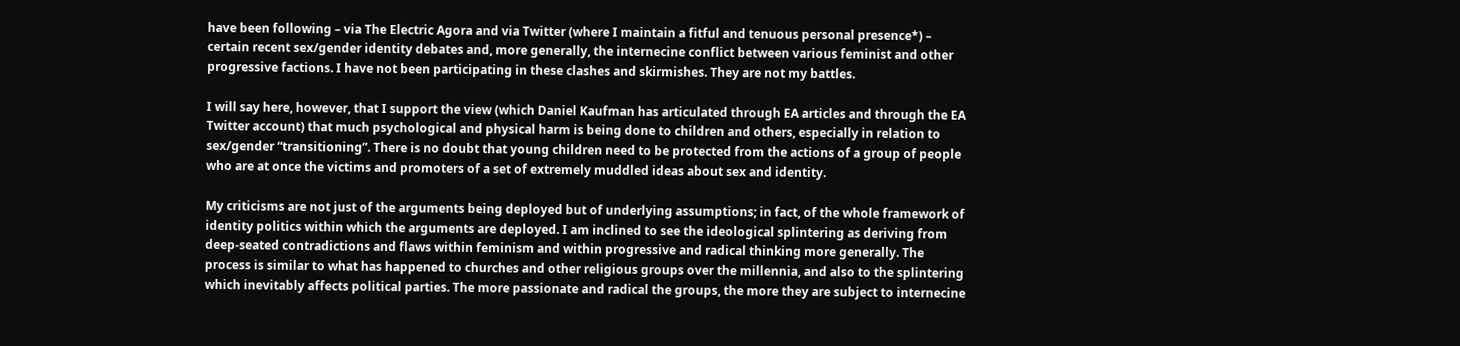have been following – via The Electric Agora and via Twitter (where I maintain a fitful and tenuous personal presence*) – certain recent sex/gender identity debates and, more generally, the internecine conflict between various feminist and other progressive factions. I have not been participating in these clashes and skirmishes. They are not my battles.

I will say here, however, that I support the view (which Daniel Kaufman has articulated through EA articles and through the EA Twitter account) that much psychological and physical harm is being done to children and others, especially in relation to sex/gender “transitioning”. There is no doubt that young children need to be protected from the actions of a group of people who are at once the victims and promoters of a set of extremely muddled ideas about sex and identity.

My criticisms are not just of the arguments being deployed but of underlying assumptions; in fact, of the whole framework of identity politics within which the arguments are deployed. I am inclined to see the ideological splintering as deriving from deep-seated contradictions and flaws within feminism and within progressive and radical thinking more generally. The process is similar to what has happened to churches and other religious groups over the millennia, and also to the splintering which inevitably affects political parties. The more passionate and radical the groups, the more they are subject to internecine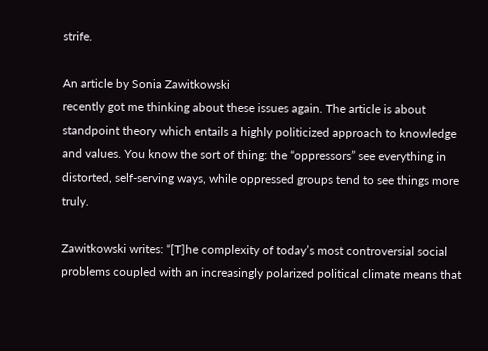strife.

An article by Sonia Zawitkowski
recently got me thinking about these issues again. The article is about standpoint theory which entails a highly politicized approach to knowledge and values. You know the sort of thing: the “oppressors” see everything in distorted, self-serving ways, while oppressed groups tend to see things more truly.

Zawitkowski writes: “[T]he complexity of today’s most controversial social problems coupled with an increasingly polarized political climate means that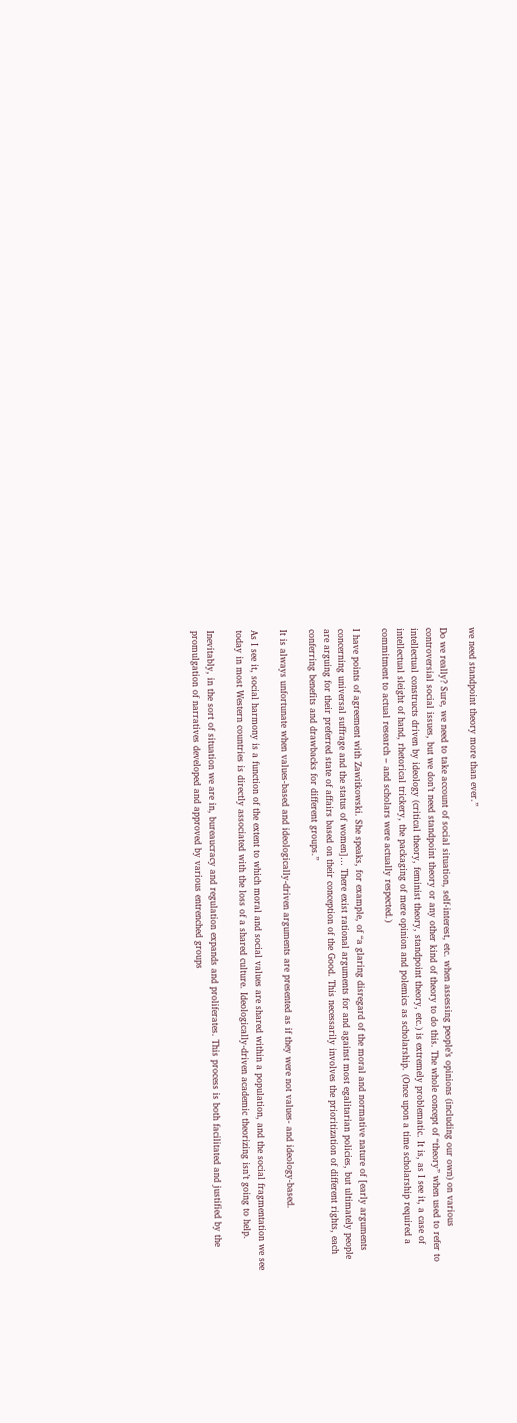we need standpoint theory more than ever.”

Do we really? Sure, we need to take account of social situation, self-interest, etc. when assessing people’s opinions (including our own) on various controversial social issues, but we don’t need standpoint theory or any other kind of theory to do this. The whole concept of “theory” when used to refer to intellectual constructs driven by ideology (critical theory, feminist theory, standpoint theory, etc.) is extremely problematic. It is, as I see it, a case of intellectual sleight of hand, rhetorical trickery, the packaging of mere opinion and polemics as scholarship. (Once upon a time scholarship required a commitment to actual research – and scholars were actually respected.)

I have points of agreement with Zawitkowski. She speaks, for example, of “a glaring disregard of the moral and normative nature of [early arguments concerning universal suffrage and the status of women]… There exist rational arguments for and against most egalitarian policies, but ultimately people are arguing for their preferred state of affairs based on their conception of the Good. This necessarily involves the prioritization of different rights, each conferring benefits and drawbacks for different groups.”

It is always unfortunate when values-based and ideologically-driven arguments are presented as if they were not values- and ideology-based.

As I see it, social harmony is a function of the extent to which moral and social values are shared within a population, and the social fragmentation we see today in most Western countries is directly associated with the loss of a shared culture. Ideologically-driven academic theorizing isn’t going to help.

Inevitably, in the sort of situation we are in, bureaucracy and regulation expands and proliferates. This process is both facilitated and justified by the promulgation of narratives developed and approved by various entrenched groups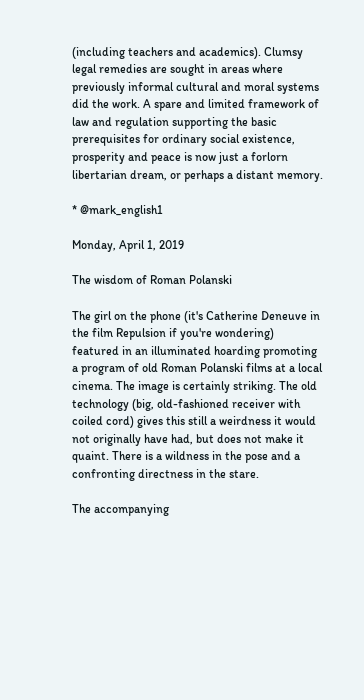(including teachers and academics). Clumsy legal remedies are sought in areas where previously informal cultural and moral systems did the work. A spare and limited framework of law and regulation supporting the basic prerequisites for ordinary social existence, prosperity and peace is now just a forlorn libertarian dream, or perhaps a distant memory.

* @mark_english1

Monday, April 1, 2019

The wisdom of Roman Polanski

The girl on the phone (it's Catherine Deneuve in the film Repulsion if you're wondering) featured in an illuminated hoarding promoting a program of old Roman Polanski films at a local cinema. The image is certainly striking. The old technology (big, old-fashioned receiver with coiled cord) gives this still a weirdness it would not originally have had, but does not make it quaint. There is a wildness in the pose and a confronting directness in the stare.

The accompanying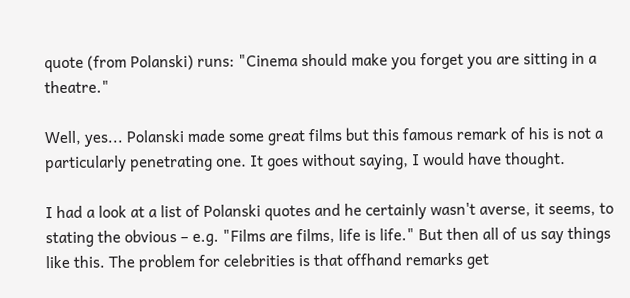quote (from Polanski) runs: "Cinema should make you forget you are sitting in a theatre."

Well, yes... Polanski made some great films but this famous remark of his is not a particularly penetrating one. It goes without saying, I would have thought.

I had a look at a list of Polanski quotes and he certainly wasn't averse, it seems, to stating the obvious – e.g. "Films are films, life is life." But then all of us say things like this. The problem for celebrities is that offhand remarks get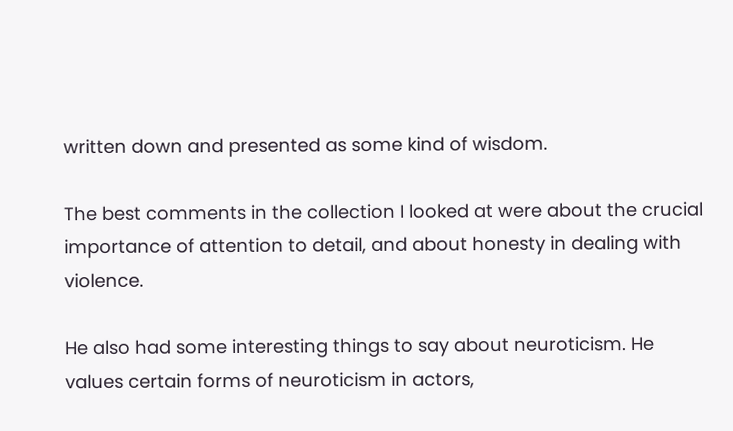written down and presented as some kind of wisdom.

The best comments in the collection I looked at were about the crucial importance of attention to detail, and about honesty in dealing with violence.

He also had some interesting things to say about neuroticism. He values certain forms of neuroticism in actors,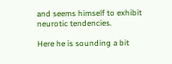and seems himself to exhibit neurotic tendencies.

Here he is sounding a bit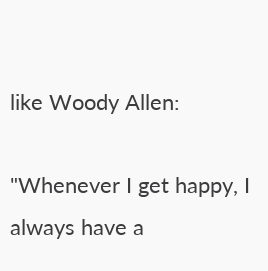like Woody Allen:

"Whenever I get happy, I always have a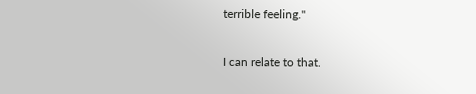terrible feeling."

I can relate to that.